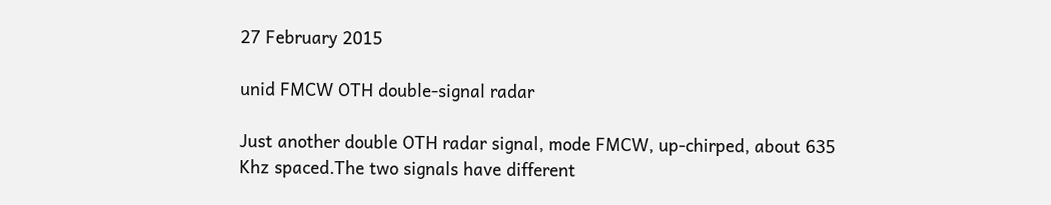27 February 2015

unid FMCW OTH double-signal radar

Just another double OTH radar signal, mode FMCW, up-chirped, about 635 Khz spaced.The two signals have different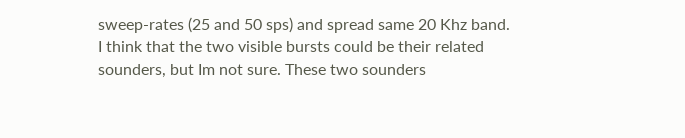sweep-rates (25 and 50 sps) and spread same 20 Khz band.
I think that the two visible bursts could be their related sounders, but Im not sure. These two sounders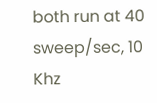both run at 40 sweep/sec, 10 Khz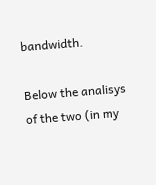bandwidth.

Below the analisys of the two (in my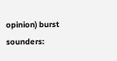opinion) burst sounders: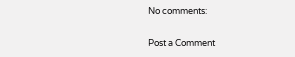No comments:

Post a Comment